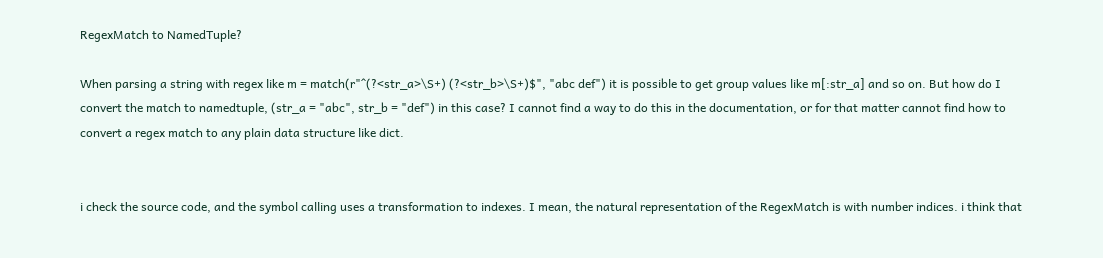RegexMatch to NamedTuple?

When parsing a string with regex like m = match(r"^(?<str_a>\S+) (?<str_b>\S+)$", "abc def") it is possible to get group values like m[:str_a] and so on. But how do I convert the match to namedtuple, (str_a = "abc", str_b = "def") in this case? I cannot find a way to do this in the documentation, or for that matter cannot find how to convert a regex match to any plain data structure like dict.


i check the source code, and the symbol calling uses a transformation to indexes. I mean, the natural representation of the RegexMatch is with number indices. i think that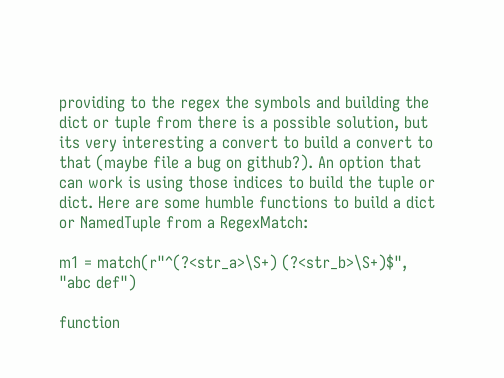providing to the regex the symbols and building the dict or tuple from there is a possible solution, but its very interesting a convert to build a convert to that (maybe file a bug on github?). An option that can work is using those indices to build the tuple or dict. Here are some humble functions to build a dict or NamedTuple from a RegexMatch:

m1 = match(r"^(?<str_a>\S+) (?<str_b>\S+)$", "abc def")

function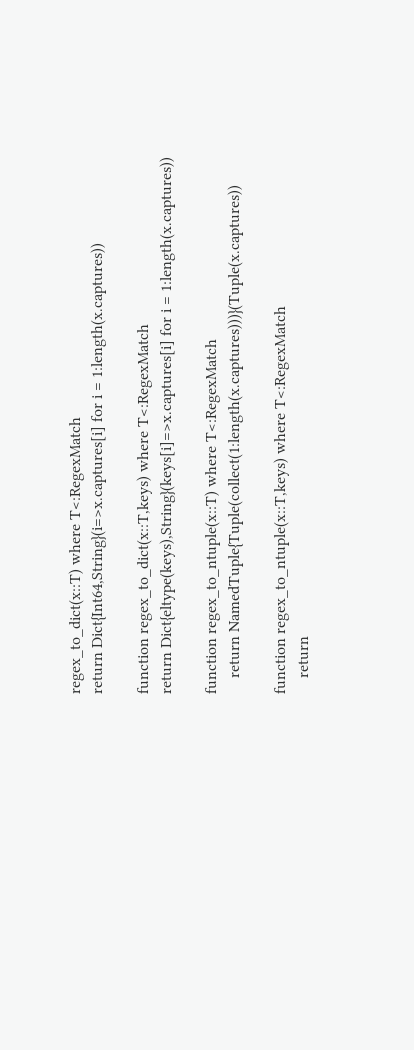regex_to_dict(x::T) where T<:RegexMatch
return Dict{Int64,String}(i=>x.captures[i] for i = 1:length(x.captures))

function regex_to_dict(x::T,keys) where T<:RegexMatch
return Dict{eltype(keys),String}(keys[i]=>x.captures[i] for i = 1:length(x.captures))

function regex_to_ntuple(x::T) where T<:RegexMatch
    return NamedTuple{Tuple(collect(1:length(x.captures)))}(Tuple(x.captures))

function regex_to_ntuple(x::T,keys) where T<:RegexMatch
    return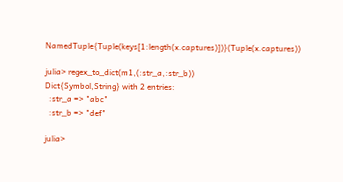NamedTuple{Tuple(keys[1:length(x.captures)])}(Tuple(x.captures))

julia> regex_to_dict(m1,(:str_a,:str_b))
Dict{Symbol,String} with 2 entries:
  :str_a => "abc"
  :str_b => "def"

julia>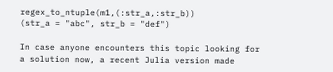regex_to_ntuple(m1,(:str_a,:str_b))
(str_a = "abc", str_b = "def")

In case anyone encounters this topic looking for a solution now, a recent Julia version made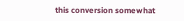this conversion somewhat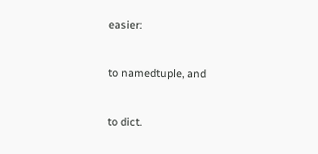easier:


to namedtuple, and


to dict.